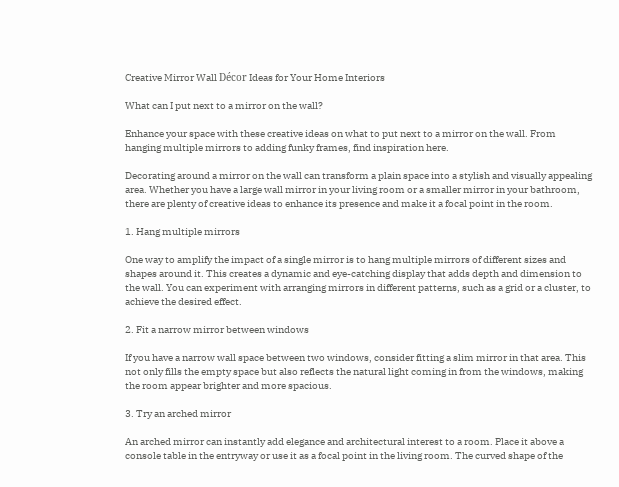Creative Mirror Wall Décor Ideas for Your Home Interiors

What can I put next to a mirror on the wall?

Enhance your space with these creative ideas on what to put next to a mirror on the wall. From hanging multiple mirrors to adding funky frames, find inspiration here.

Decorating around a mirror on the wall can transform a plain space into a stylish and visually appealing area. Whether you have a large wall mirror in your living room or a smaller mirror in your bathroom, there are plenty of creative ideas to enhance its presence and make it a focal point in the room.

1. Hang multiple mirrors

One way to amplify the impact of a single mirror is to hang multiple mirrors of different sizes and shapes around it. This creates a dynamic and eye-catching display that adds depth and dimension to the wall. You can experiment with arranging mirrors in different patterns, such as a grid or a cluster, to achieve the desired effect.

2. Fit a narrow mirror between windows

If you have a narrow wall space between two windows, consider fitting a slim mirror in that area. This not only fills the empty space but also reflects the natural light coming in from the windows, making the room appear brighter and more spacious.

3. Try an arched mirror

An arched mirror can instantly add elegance and architectural interest to a room. Place it above a console table in the entryway or use it as a focal point in the living room. The curved shape of the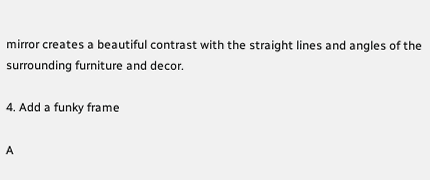mirror creates a beautiful contrast with the straight lines and angles of the surrounding furniture and decor.

4. Add a funky frame

A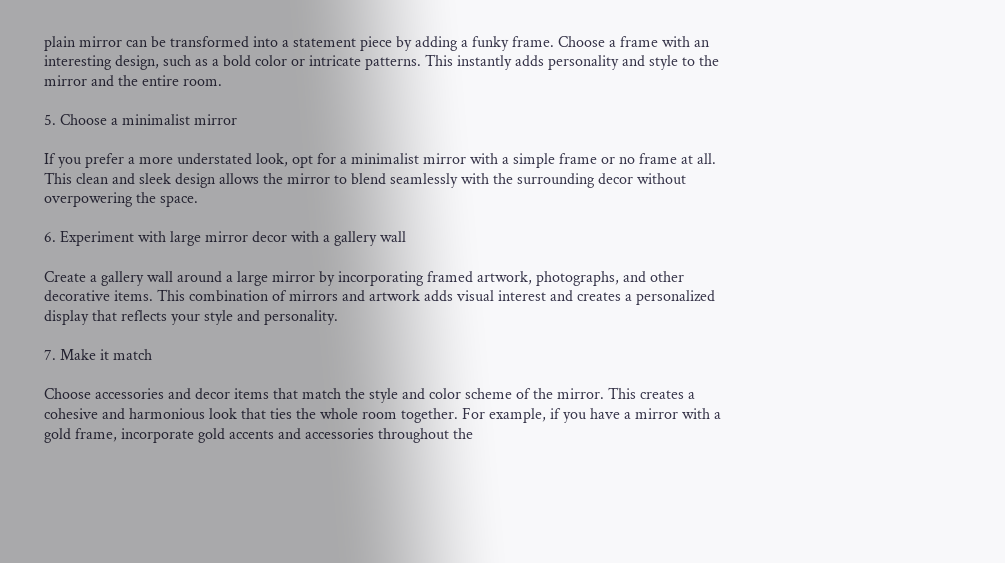plain mirror can be transformed into a statement piece by adding a funky frame. Choose a frame with an interesting design, such as a bold color or intricate patterns. This instantly adds personality and style to the mirror and the entire room.

5. Choose a minimalist mirror

If you prefer a more understated look, opt for a minimalist mirror with a simple frame or no frame at all. This clean and sleek design allows the mirror to blend seamlessly with the surrounding decor without overpowering the space.

6. Experiment with large mirror decor with a gallery wall

Create a gallery wall around a large mirror by incorporating framed artwork, photographs, and other decorative items. This combination of mirrors and artwork adds visual interest and creates a personalized display that reflects your style and personality.

7. Make it match

Choose accessories and decor items that match the style and color scheme of the mirror. This creates a cohesive and harmonious look that ties the whole room together. For example, if you have a mirror with a gold frame, incorporate gold accents and accessories throughout the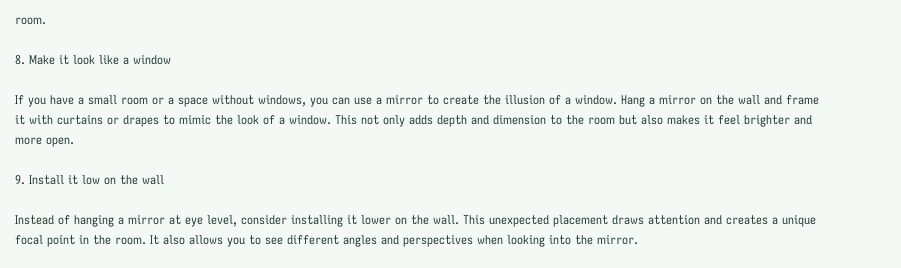room.

8. Make it look like a window

If you have a small room or a space without windows, you can use a mirror to create the illusion of a window. Hang a mirror on the wall and frame it with curtains or drapes to mimic the look of a window. This not only adds depth and dimension to the room but also makes it feel brighter and more open.

9. Install it low on the wall

Instead of hanging a mirror at eye level, consider installing it lower on the wall. This unexpected placement draws attention and creates a unique focal point in the room. It also allows you to see different angles and perspectives when looking into the mirror.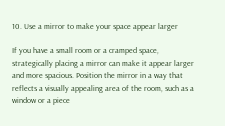10. Use a mirror to make your space appear larger

If you have a small room or a cramped space, strategically placing a mirror can make it appear larger and more spacious. Position the mirror in a way that reflects a visually appealing area of the room, such as a window or a piece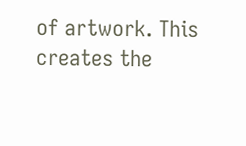of artwork. This creates the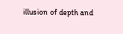illusion of depth and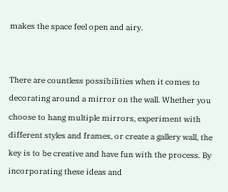makes the space feel open and airy.


There are countless possibilities when it comes to decorating around a mirror on the wall. Whether you choose to hang multiple mirrors, experiment with different styles and frames, or create a gallery wall, the key is to be creative and have fun with the process. By incorporating these ideas and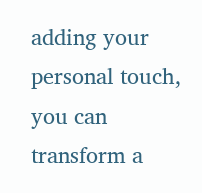adding your personal touch, you can transform a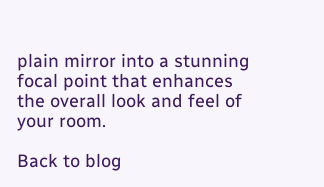plain mirror into a stunning focal point that enhances the overall look and feel of your room.

Back to blog